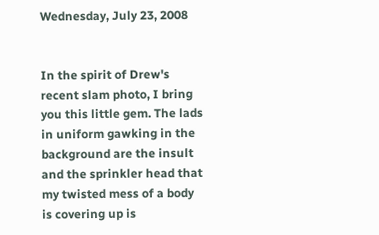Wednesday, July 23, 2008


In the spirit of Drew's recent slam photo, I bring you this little gem. The lads in uniform gawking in the background are the insult and the sprinkler head that my twisted mess of a body is covering up is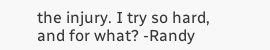the injury. I try so hard, and for what? -Randy